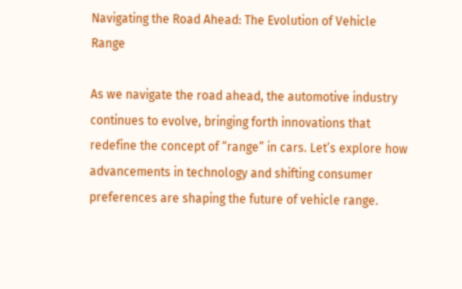Navigating the Road Ahead: The Evolution of Vehicle Range

As we navigate the road ahead, the automotive industry continues to evolve, bringing forth innovations that redefine the concept of “range” in cars. Let’s explore how advancements in technology and shifting consumer preferences are shaping the future of vehicle range.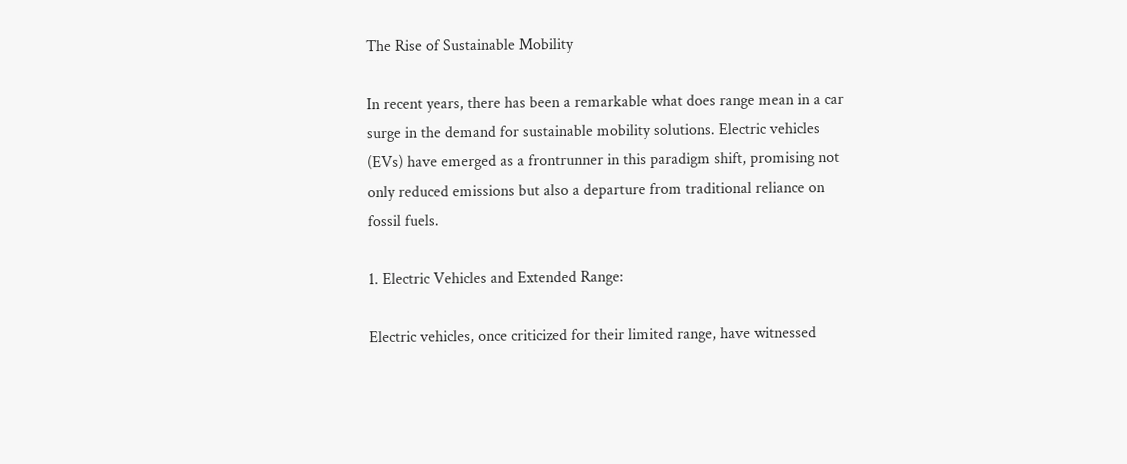The Rise of Sustainable Mobility

In recent years, there has been a remarkable what does range mean in a car surge in the demand for sustainable mobility solutions. Electric vehicles (EVs) have emerged as a frontrunner in this paradigm shift, promising not only reduced emissions but also a departure from traditional reliance on fossil fuels.

1. Electric Vehicles and Extended Range:

Electric vehicles, once criticized for their limited range, have witnessed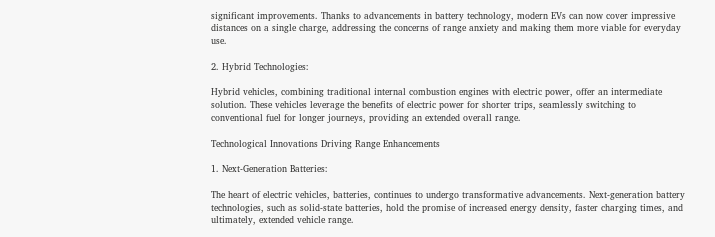significant improvements. Thanks to advancements in battery technology, modern EVs can now cover impressive distances on a single charge, addressing the concerns of range anxiety and making them more viable for everyday use.

2. Hybrid Technologies:

Hybrid vehicles, combining traditional internal combustion engines with electric power, offer an intermediate solution. These vehicles leverage the benefits of electric power for shorter trips, seamlessly switching to conventional fuel for longer journeys, providing an extended overall range.

Technological Innovations Driving Range Enhancements

1. Next-Generation Batteries:

The heart of electric vehicles, batteries, continues to undergo transformative advancements. Next-generation battery technologies, such as solid-state batteries, hold the promise of increased energy density, faster charging times, and ultimately, extended vehicle range.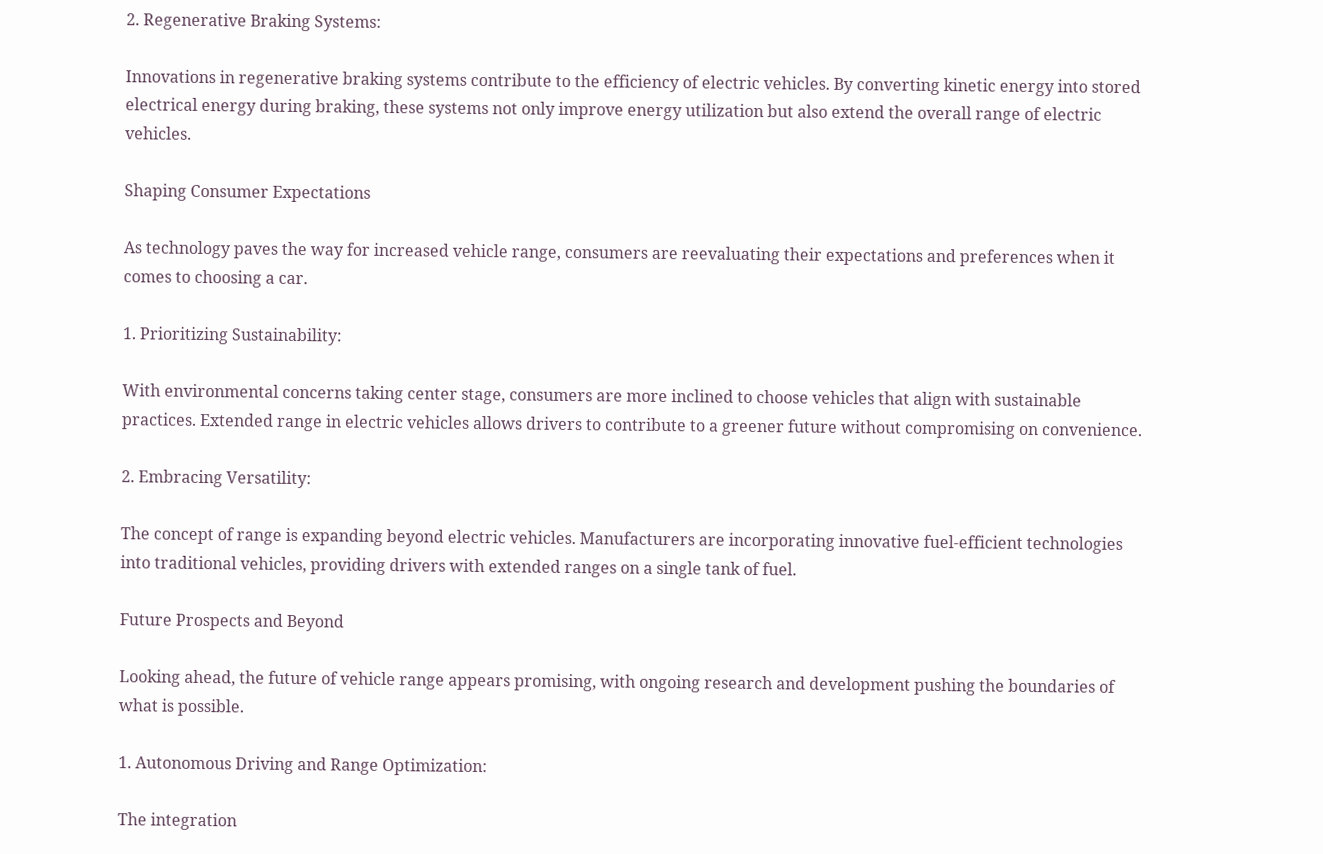2. Regenerative Braking Systems:

Innovations in regenerative braking systems contribute to the efficiency of electric vehicles. By converting kinetic energy into stored electrical energy during braking, these systems not only improve energy utilization but also extend the overall range of electric vehicles.

Shaping Consumer Expectations

As technology paves the way for increased vehicle range, consumers are reevaluating their expectations and preferences when it comes to choosing a car.

1. Prioritizing Sustainability:

With environmental concerns taking center stage, consumers are more inclined to choose vehicles that align with sustainable practices. Extended range in electric vehicles allows drivers to contribute to a greener future without compromising on convenience.

2. Embracing Versatility:

The concept of range is expanding beyond electric vehicles. Manufacturers are incorporating innovative fuel-efficient technologies into traditional vehicles, providing drivers with extended ranges on a single tank of fuel.

Future Prospects and Beyond

Looking ahead, the future of vehicle range appears promising, with ongoing research and development pushing the boundaries of what is possible.

1. Autonomous Driving and Range Optimization:

The integration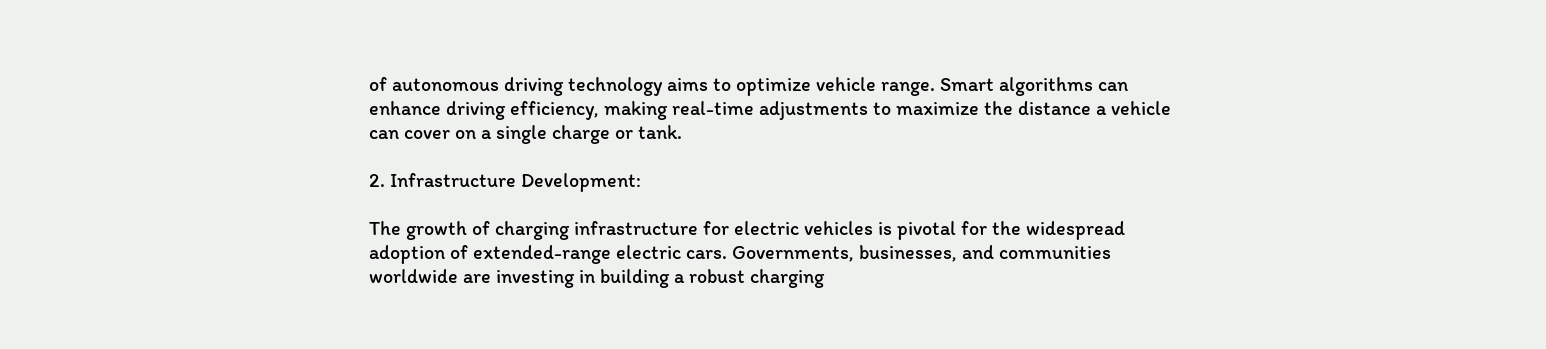of autonomous driving technology aims to optimize vehicle range. Smart algorithms can enhance driving efficiency, making real-time adjustments to maximize the distance a vehicle can cover on a single charge or tank.

2. Infrastructure Development:

The growth of charging infrastructure for electric vehicles is pivotal for the widespread adoption of extended-range electric cars. Governments, businesses, and communities worldwide are investing in building a robust charging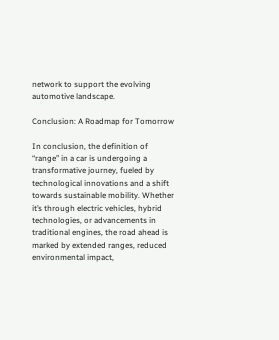network to support the evolving automotive landscape.

Conclusion: A Roadmap for Tomorrow

In conclusion, the definition of “range” in a car is undergoing a transformative journey, fueled by technological innovations and a shift towards sustainable mobility. Whether it’s through electric vehicles, hybrid technologies, or advancements in traditional engines, the road ahead is marked by extended ranges, reduced environmental impact,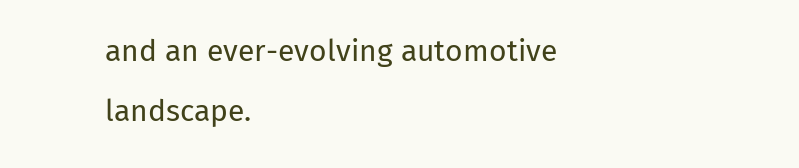and an ever-evolving automotive landscape.